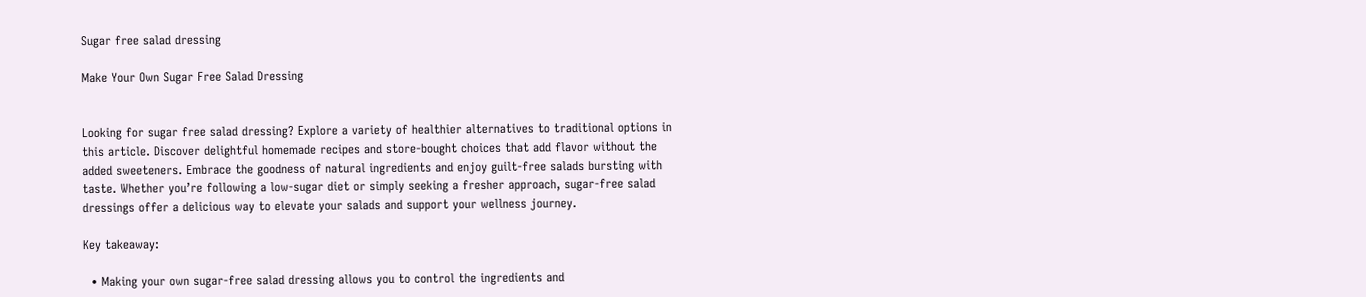Sugar free salad dressing

Make Your Own Sugar Free Salad Dressing


Looking for sugar free salad dressing? Explore a variety of healthier alternatives to traditional options in this article. Discover delightful homemade recipes and store-bought choices that add flavor without the added sweeteners. Embrace the goodness of natural ingredients and enjoy guilt-free salads bursting with taste. Whether you’re following a low-sugar diet or simply seeking a fresher approach, sugar-free salad dressings offer a delicious way to elevate your salads and support your wellness journey.

Key takeaway:

  • Making your own sugar-free salad dressing allows you to control the ingredients and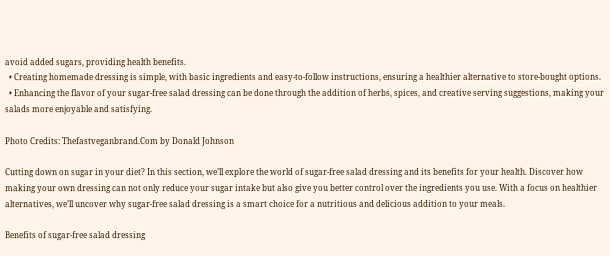avoid added sugars, providing health benefits.
  • Creating homemade dressing is simple, with basic ingredients and easy-to-follow instructions, ensuring a healthier alternative to store-bought options.
  • Enhancing the flavor of your sugar-free salad dressing can be done through the addition of herbs, spices, and creative serving suggestions, making your salads more enjoyable and satisfying.

Photo Credits: Thefastveganbrand.Com by Donald Johnson

Cutting down on sugar in your diet? In this section, we’ll explore the world of sugar-free salad dressing and its benefits for your health. Discover how making your own dressing can not only reduce your sugar intake but also give you better control over the ingredients you use. With a focus on healthier alternatives, we’ll uncover why sugar-free salad dressing is a smart choice for a nutritious and delicious addition to your meals.

Benefits of sugar-free salad dressing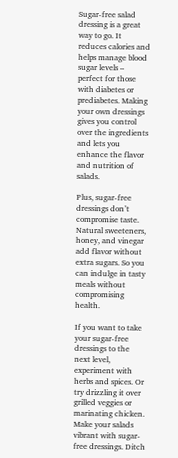Sugar-free salad dressing is a great way to go. It reduces calories and helps manage blood sugar levels – perfect for those with diabetes or prediabetes. Making your own dressings gives you control over the ingredients and lets you enhance the flavor and nutrition of salads.

Plus, sugar-free dressings don’t compromise taste. Natural sweeteners, honey, and vinegar add flavor without extra sugars. So you can indulge in tasty meals without compromising health.

If you want to take your sugar-free dressings to the next level, experiment with herbs and spices. Or try drizzling it over grilled veggies or marinating chicken. Make your salads vibrant with sugar-free dressings. Ditch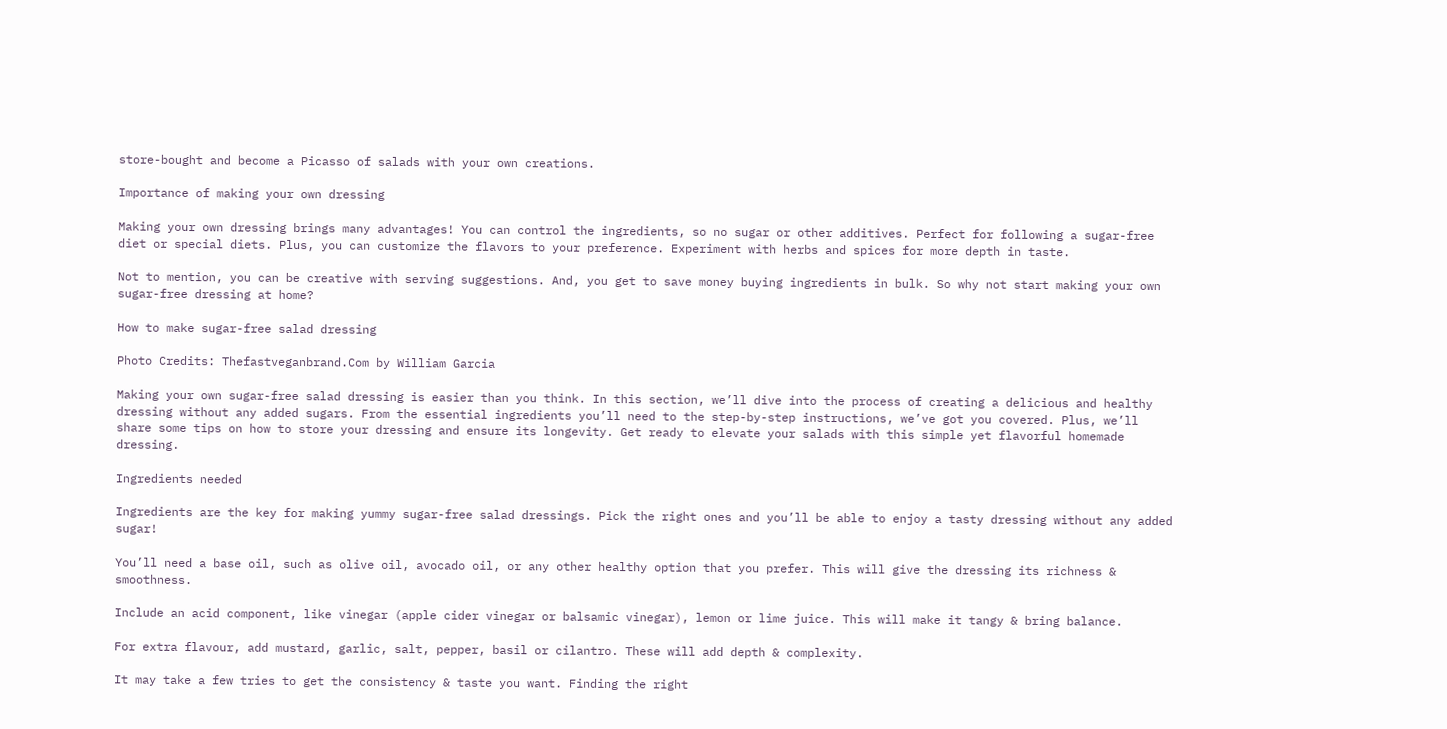store-bought and become a Picasso of salads with your own creations.

Importance of making your own dressing

Making your own dressing brings many advantages! You can control the ingredients, so no sugar or other additives. Perfect for following a sugar-free diet or special diets. Plus, you can customize the flavors to your preference. Experiment with herbs and spices for more depth in taste.

Not to mention, you can be creative with serving suggestions. And, you get to save money buying ingredients in bulk. So why not start making your own sugar-free dressing at home?

How to make sugar-free salad dressing

Photo Credits: Thefastveganbrand.Com by William Garcia

Making your own sugar-free salad dressing is easier than you think. In this section, we’ll dive into the process of creating a delicious and healthy dressing without any added sugars. From the essential ingredients you’ll need to the step-by-step instructions, we’ve got you covered. Plus, we’ll share some tips on how to store your dressing and ensure its longevity. Get ready to elevate your salads with this simple yet flavorful homemade dressing.

Ingredients needed

Ingredients are the key for making yummy sugar-free salad dressings. Pick the right ones and you’ll be able to enjoy a tasty dressing without any added sugar!

You’ll need a base oil, such as olive oil, avocado oil, or any other healthy option that you prefer. This will give the dressing its richness & smoothness.

Include an acid component, like vinegar (apple cider vinegar or balsamic vinegar), lemon or lime juice. This will make it tangy & bring balance.

For extra flavour, add mustard, garlic, salt, pepper, basil or cilantro. These will add depth & complexity.

It may take a few tries to get the consistency & taste you want. Finding the right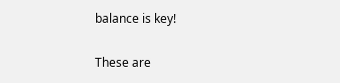balance is key!

These are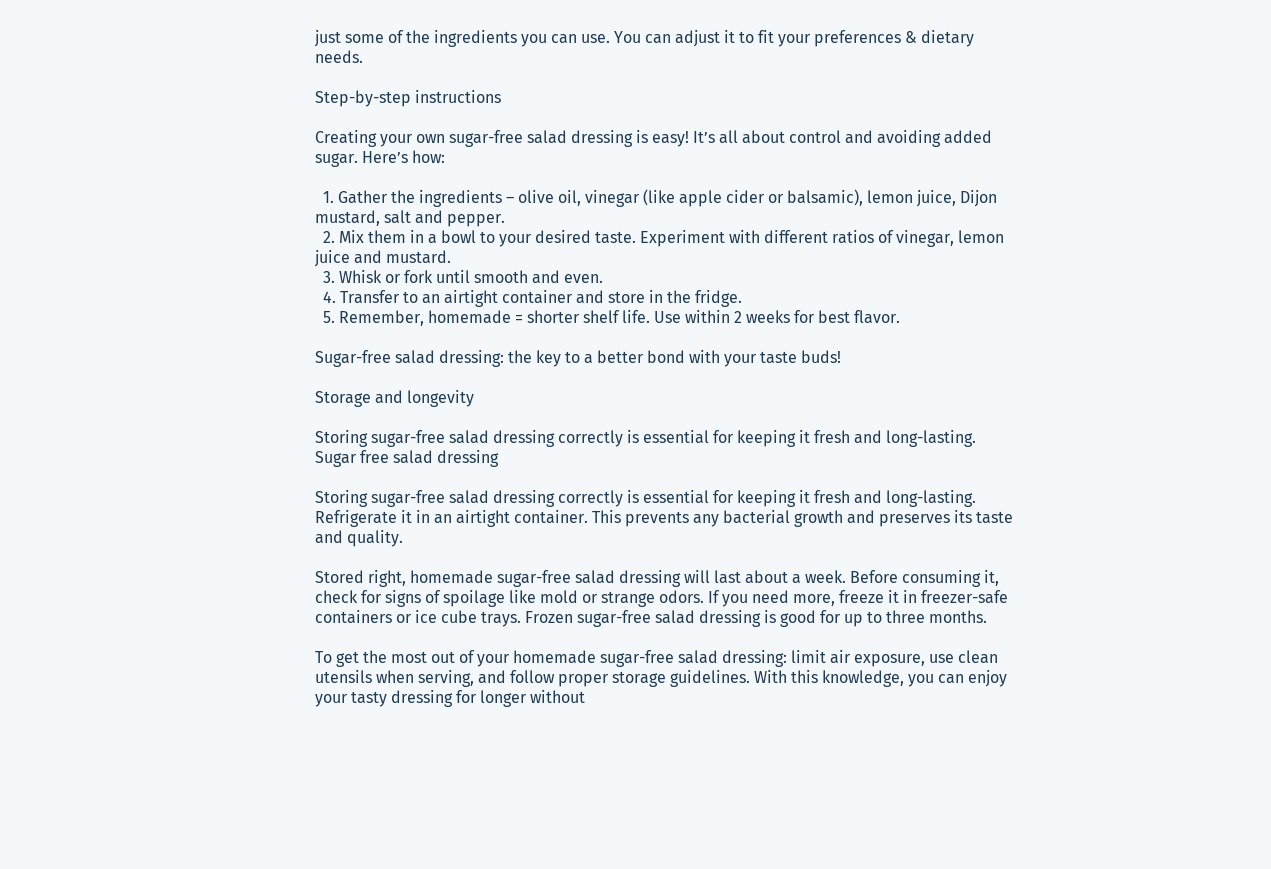just some of the ingredients you can use. You can adjust it to fit your preferences & dietary needs.

Step-by-step instructions

Creating your own sugar-free salad dressing is easy! It’s all about control and avoiding added sugar. Here’s how:

  1. Gather the ingredients – olive oil, vinegar (like apple cider or balsamic), lemon juice, Dijon mustard, salt and pepper.
  2. Mix them in a bowl to your desired taste. Experiment with different ratios of vinegar, lemon juice and mustard.
  3. Whisk or fork until smooth and even.
  4. Transfer to an airtight container and store in the fridge.
  5. Remember, homemade = shorter shelf life. Use within 2 weeks for best flavor.

Sugar-free salad dressing: the key to a better bond with your taste buds!

Storage and longevity

Storing sugar-free salad dressing correctly is essential for keeping it fresh and long-lasting.
Sugar free salad dressing

Storing sugar-free salad dressing correctly is essential for keeping it fresh and long-lasting. Refrigerate it in an airtight container. This prevents any bacterial growth and preserves its taste and quality.

Stored right, homemade sugar-free salad dressing will last about a week. Before consuming it, check for signs of spoilage like mold or strange odors. If you need more, freeze it in freezer-safe containers or ice cube trays. Frozen sugar-free salad dressing is good for up to three months.

To get the most out of your homemade sugar-free salad dressing: limit air exposure, use clean utensils when serving, and follow proper storage guidelines. With this knowledge, you can enjoy your tasty dressing for longer without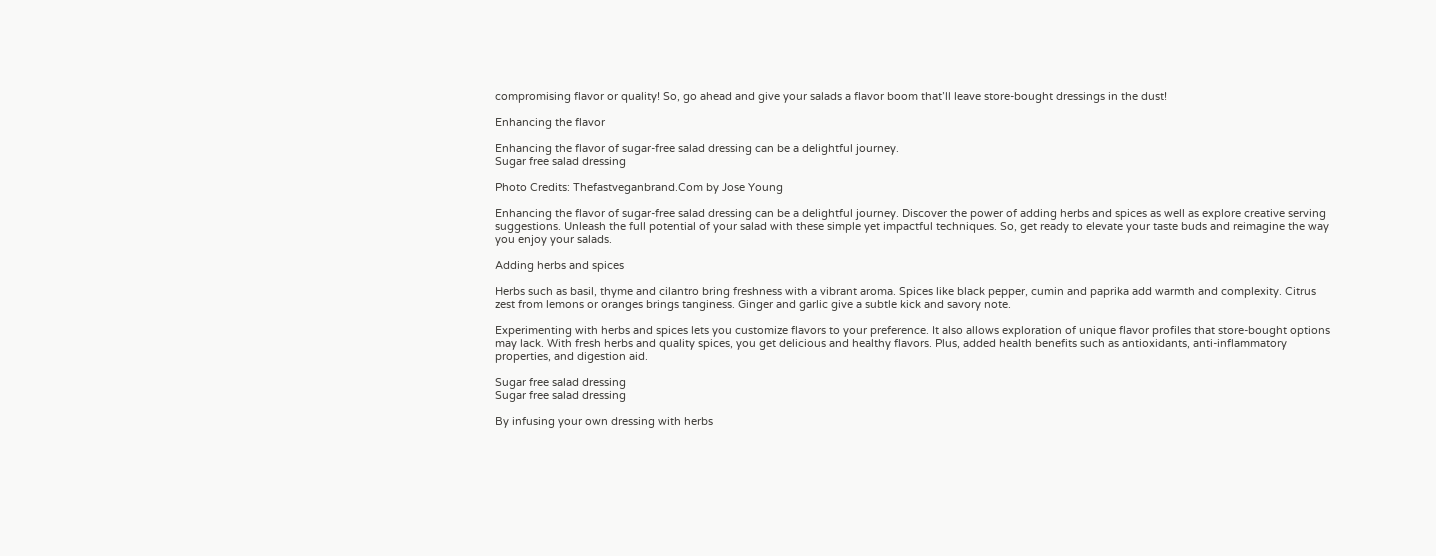compromising flavor or quality! So, go ahead and give your salads a flavor boom that’ll leave store-bought dressings in the dust!

Enhancing the flavor

Enhancing the flavor of sugar-free salad dressing can be a delightful journey.
Sugar free salad dressing

Photo Credits: Thefastveganbrand.Com by Jose Young

Enhancing the flavor of sugar-free salad dressing can be a delightful journey. Discover the power of adding herbs and spices as well as explore creative serving suggestions. Unleash the full potential of your salad with these simple yet impactful techniques. So, get ready to elevate your taste buds and reimagine the way you enjoy your salads.

Adding herbs and spices

Herbs such as basil, thyme and cilantro bring freshness with a vibrant aroma. Spices like black pepper, cumin and paprika add warmth and complexity. Citrus zest from lemons or oranges brings tanginess. Ginger and garlic give a subtle kick and savory note.

Experimenting with herbs and spices lets you customize flavors to your preference. It also allows exploration of unique flavor profiles that store-bought options may lack. With fresh herbs and quality spices, you get delicious and healthy flavors. Plus, added health benefits such as antioxidants, anti-inflammatory properties, and digestion aid.

Sugar free salad dressing
Sugar free salad dressing

By infusing your own dressing with herbs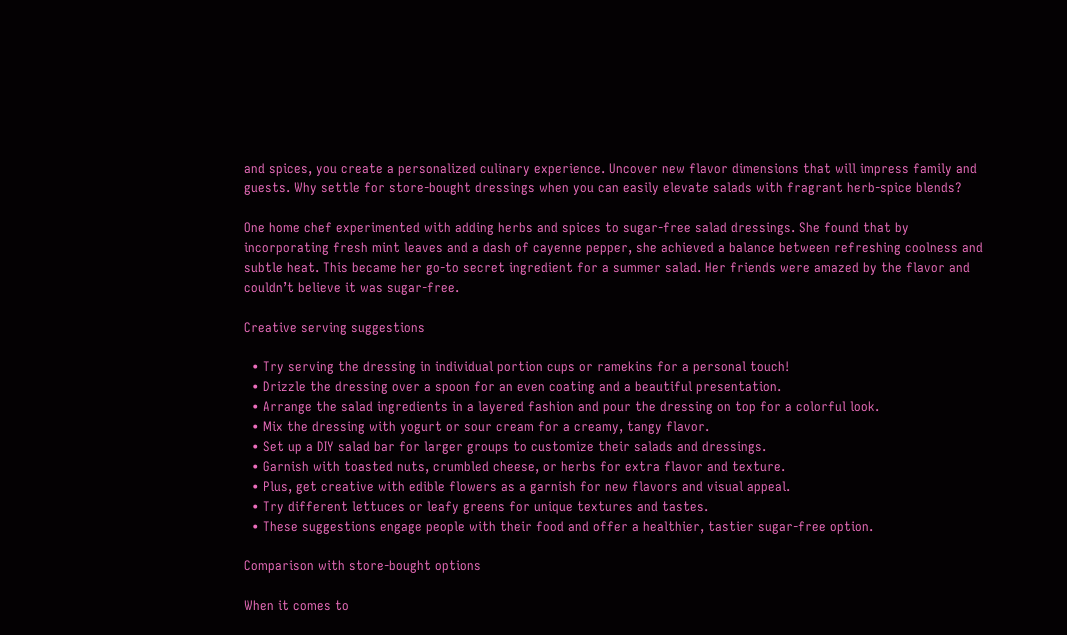and spices, you create a personalized culinary experience. Uncover new flavor dimensions that will impress family and guests. Why settle for store-bought dressings when you can easily elevate salads with fragrant herb-spice blends?

One home chef experimented with adding herbs and spices to sugar-free salad dressings. She found that by incorporating fresh mint leaves and a dash of cayenne pepper, she achieved a balance between refreshing coolness and subtle heat. This became her go-to secret ingredient for a summer salad. Her friends were amazed by the flavor and couldn’t believe it was sugar-free.

Creative serving suggestions

  • Try serving the dressing in individual portion cups or ramekins for a personal touch!
  • Drizzle the dressing over a spoon for an even coating and a beautiful presentation.
  • Arrange the salad ingredients in a layered fashion and pour the dressing on top for a colorful look.
  • Mix the dressing with yogurt or sour cream for a creamy, tangy flavor.
  • Set up a DIY salad bar for larger groups to customize their salads and dressings.
  • Garnish with toasted nuts, crumbled cheese, or herbs for extra flavor and texture.
  • Plus, get creative with edible flowers as a garnish for new flavors and visual appeal.
  • Try different lettuces or leafy greens for unique textures and tastes.
  • These suggestions engage people with their food and offer a healthier, tastier sugar-free option.

Comparison with store-bought options

When it comes to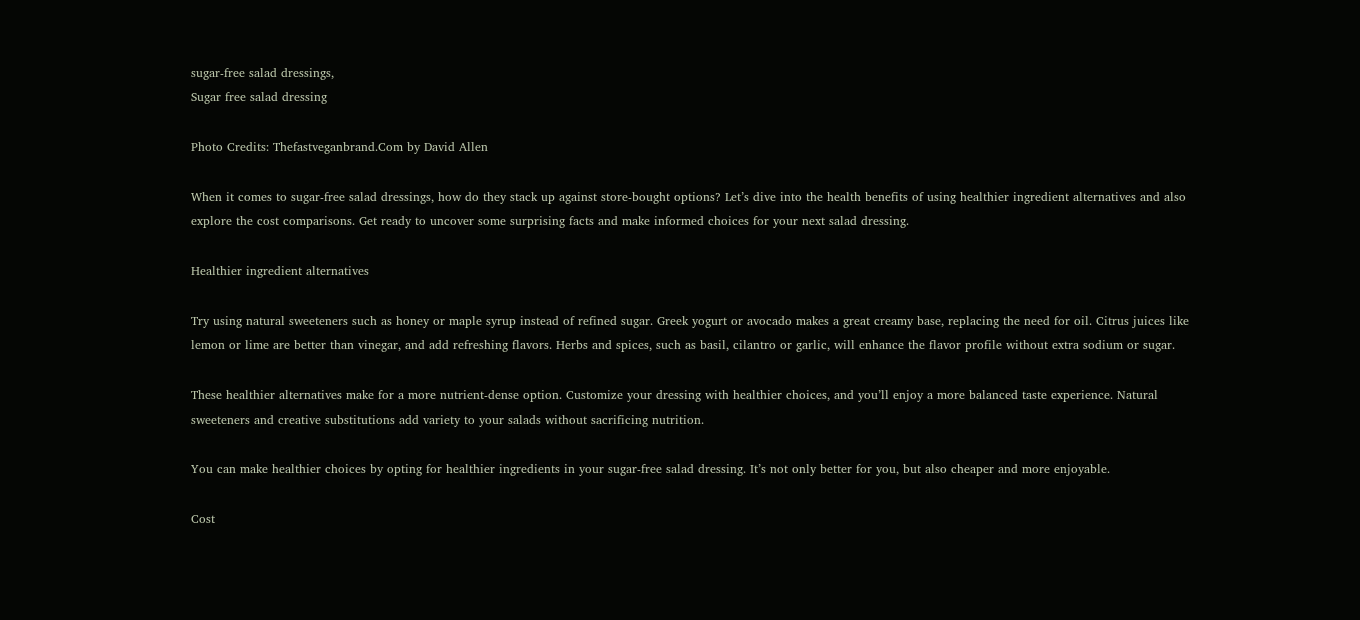sugar-free salad dressings,
Sugar free salad dressing

Photo Credits: Thefastveganbrand.Com by David Allen

When it comes to sugar-free salad dressings, how do they stack up against store-bought options? Let’s dive into the health benefits of using healthier ingredient alternatives and also explore the cost comparisons. Get ready to uncover some surprising facts and make informed choices for your next salad dressing.

Healthier ingredient alternatives

Try using natural sweeteners such as honey or maple syrup instead of refined sugar. Greek yogurt or avocado makes a great creamy base, replacing the need for oil. Citrus juices like lemon or lime are better than vinegar, and add refreshing flavors. Herbs and spices, such as basil, cilantro or garlic, will enhance the flavor profile without extra sodium or sugar.

These healthier alternatives make for a more nutrient-dense option. Customize your dressing with healthier choices, and you’ll enjoy a more balanced taste experience. Natural sweeteners and creative substitutions add variety to your salads without sacrificing nutrition.

You can make healthier choices by opting for healthier ingredients in your sugar-free salad dressing. It’s not only better for you, but also cheaper and more enjoyable.

Cost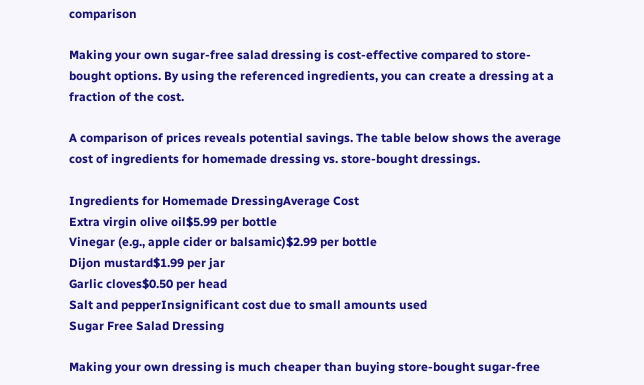comparison

Making your own sugar-free salad dressing is cost-effective compared to store-bought options. By using the referenced ingredients, you can create a dressing at a fraction of the cost.

A comparison of prices reveals potential savings. The table below shows the average cost of ingredients for homemade dressing vs. store-bought dressings.

Ingredients for Homemade DressingAverage Cost
Extra virgin olive oil$5.99 per bottle
Vinegar (e.g., apple cider or balsamic)$2.99 per bottle
Dijon mustard$1.99 per jar
Garlic cloves$0.50 per head
Salt and pepperInsignificant cost due to small amounts used
Sugar Free Salad Dressing

Making your own dressing is much cheaper than buying store-bought sugar-free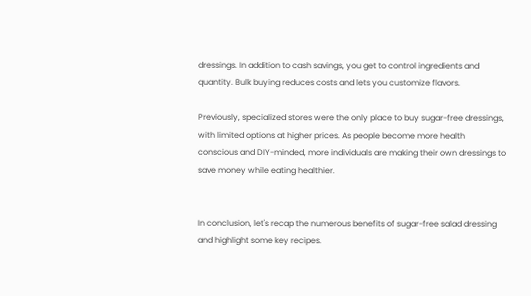dressings. In addition to cash savings, you get to control ingredients and quantity. Bulk buying reduces costs and lets you customize flavors.

Previously, specialized stores were the only place to buy sugar-free dressings, with limited options at higher prices. As people become more health conscious and DIY-minded, more individuals are making their own dressings to save money while eating healthier.


In conclusion, let's recap the numerous benefits of sugar-free salad dressing and highlight some key recipes.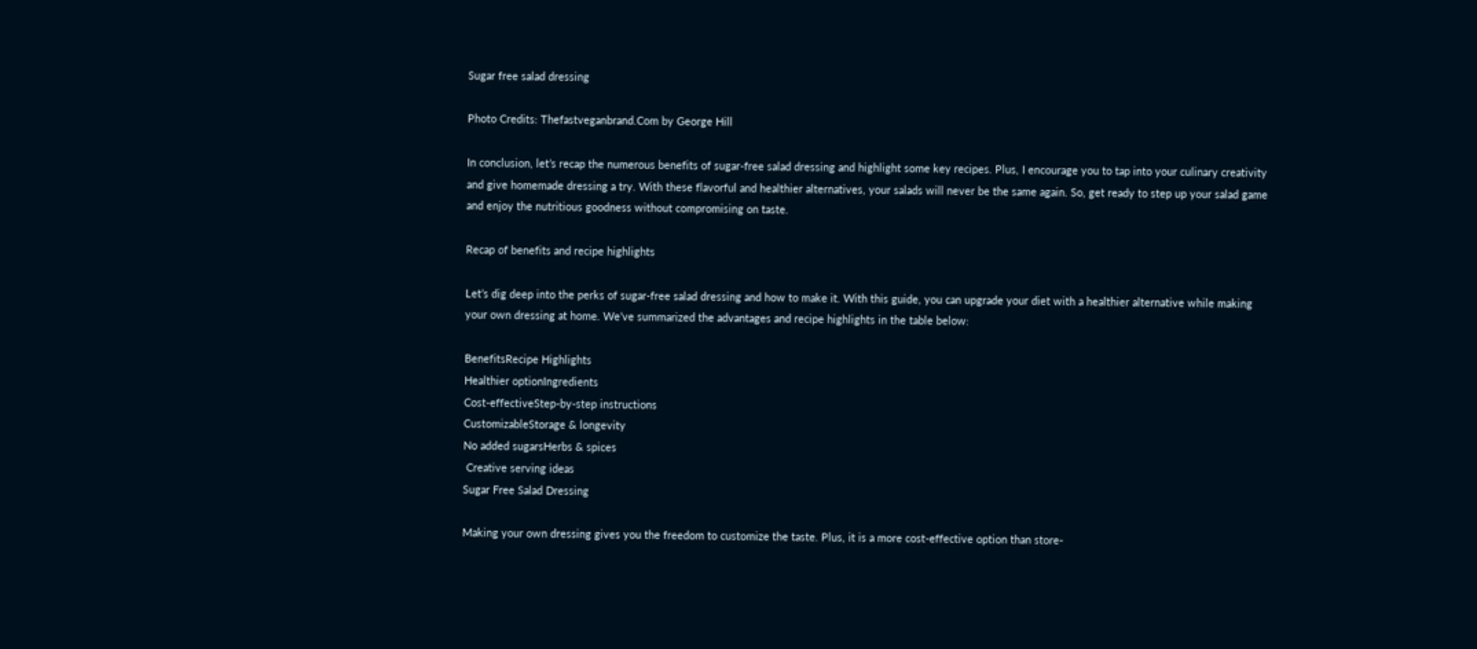Sugar free salad dressing

Photo Credits: Thefastveganbrand.Com by George Hill

In conclusion, let’s recap the numerous benefits of sugar-free salad dressing and highlight some key recipes. Plus, I encourage you to tap into your culinary creativity and give homemade dressing a try. With these flavorful and healthier alternatives, your salads will never be the same again. So, get ready to step up your salad game and enjoy the nutritious goodness without compromising on taste.

Recap of benefits and recipe highlights

Let’s dig deep into the perks of sugar-free salad dressing and how to make it. With this guide, you can upgrade your diet with a healthier alternative while making your own dressing at home. We’ve summarized the advantages and recipe highlights in the table below:

BenefitsRecipe Highlights
Healthier optionIngredients
Cost-effectiveStep-by-step instructions
CustomizableStorage & longevity
No added sugarsHerbs & spices
 Creative serving ideas
Sugar Free Salad Dressing

Making your own dressing gives you the freedom to customize the taste. Plus, it is a more cost-effective option than store-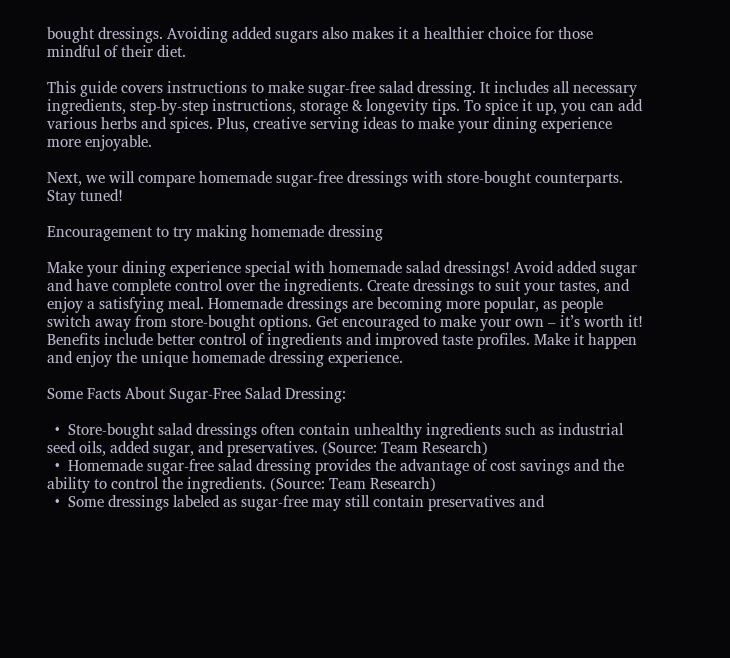bought dressings. Avoiding added sugars also makes it a healthier choice for those mindful of their diet.

This guide covers instructions to make sugar-free salad dressing. It includes all necessary ingredients, step-by-step instructions, storage & longevity tips. To spice it up, you can add various herbs and spices. Plus, creative serving ideas to make your dining experience more enjoyable.

Next, we will compare homemade sugar-free dressings with store-bought counterparts. Stay tuned!

Encouragement to try making homemade dressing

Make your dining experience special with homemade salad dressings! Avoid added sugar and have complete control over the ingredients. Create dressings to suit your tastes, and enjoy a satisfying meal. Homemade dressings are becoming more popular, as people switch away from store-bought options. Get encouraged to make your own – it’s worth it! Benefits include better control of ingredients and improved taste profiles. Make it happen and enjoy the unique homemade dressing experience.

Some Facts About Sugar-Free Salad Dressing:

  •  Store-bought salad dressings often contain unhealthy ingredients such as industrial seed oils, added sugar, and preservatives. (Source: Team Research)
  •  Homemade sugar-free salad dressing provides the advantage of cost savings and the ability to control the ingredients. (Source: Team Research)
  •  Some dressings labeled as sugar-free may still contain preservatives and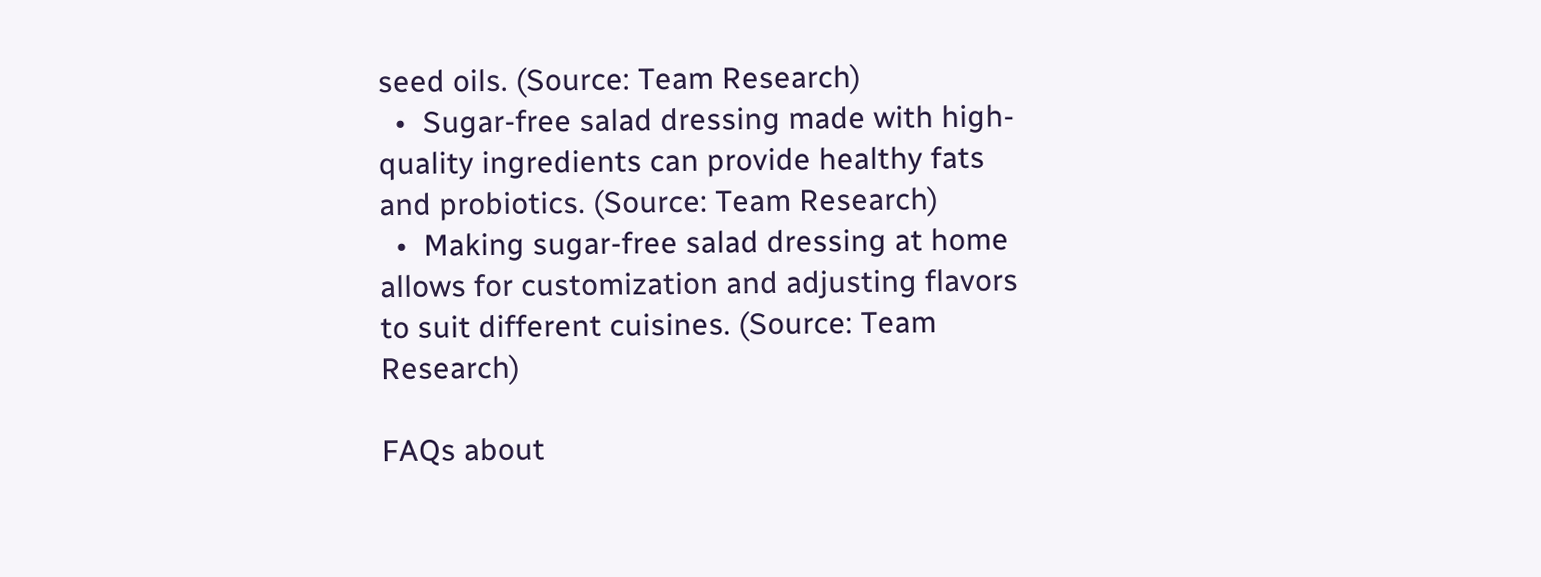seed oils. (Source: Team Research)
  •  Sugar-free salad dressing made with high-quality ingredients can provide healthy fats and probiotics. (Source: Team Research)
  •  Making sugar-free salad dressing at home allows for customization and adjusting flavors to suit different cuisines. (Source: Team Research)

FAQs about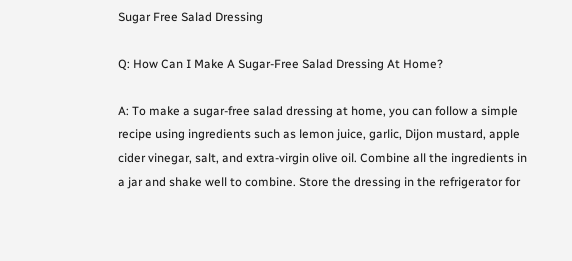Sugar Free Salad Dressing

Q: How Can I Make A Sugar-Free Salad Dressing At Home?

A: To make a sugar-free salad dressing at home, you can follow a simple recipe using ingredients such as lemon juice, garlic, Dijon mustard, apple cider vinegar, salt, and extra-virgin olive oil. Combine all the ingredients in a jar and shake well to combine. Store the dressing in the refrigerator for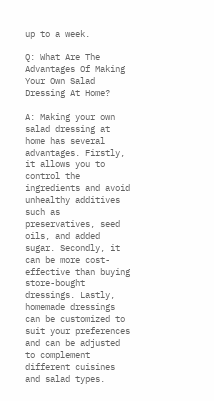up to a week.

Q: What Are The Advantages Of Making Your Own Salad Dressing At Home?

A: Making your own salad dressing at home has several advantages. Firstly, it allows you to control the ingredients and avoid unhealthy additives such as preservatives, seed oils, and added sugar. Secondly, it can be more cost-effective than buying store-bought dressings. Lastly, homemade dressings can be customized to suit your preferences and can be adjusted to complement different cuisines and salad types.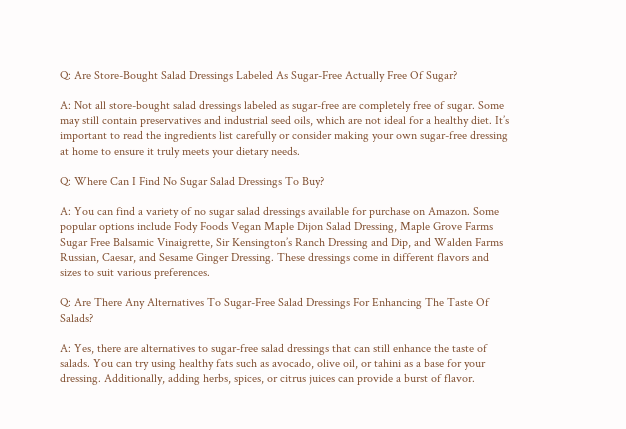Q: Are Store-Bought Salad Dressings Labeled As Sugar-Free Actually Free Of Sugar?

A: Not all store-bought salad dressings labeled as sugar-free are completely free of sugar. Some may still contain preservatives and industrial seed oils, which are not ideal for a healthy diet. It’s important to read the ingredients list carefully or consider making your own sugar-free dressing at home to ensure it truly meets your dietary needs.

Q: Where Can I Find No Sugar Salad Dressings To Buy?

A: You can find a variety of no sugar salad dressings available for purchase on Amazon. Some popular options include Fody Foods Vegan Maple Dijon Salad Dressing, Maple Grove Farms Sugar Free Balsamic Vinaigrette, Sir Kensington’s Ranch Dressing and Dip, and Walden Farms Russian, Caesar, and Sesame Ginger Dressing. These dressings come in different flavors and sizes to suit various preferences.

Q: Are There Any Alternatives To Sugar-Free Salad Dressings For Enhancing The Taste Of Salads?

A: Yes, there are alternatives to sugar-free salad dressings that can still enhance the taste of salads. You can try using healthy fats such as avocado, olive oil, or tahini as a base for your dressing. Additionally, adding herbs, spices, or citrus juices can provide a burst of flavor.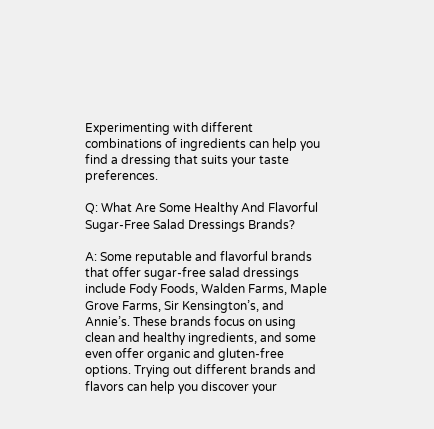Experimenting with different combinations of ingredients can help you find a dressing that suits your taste preferences.

Q: What Are Some Healthy And Flavorful Sugar-Free Salad Dressings Brands?

A: Some reputable and flavorful brands that offer sugar-free salad dressings include Fody Foods, Walden Farms, Maple Grove Farms, Sir Kensington’s, and Annie’s. These brands focus on using clean and healthy ingredients, and some even offer organic and gluten-free options. Trying out different brands and flavors can help you discover your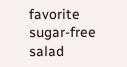favorite sugar-free salad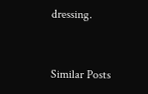dressing.


Similar Posts